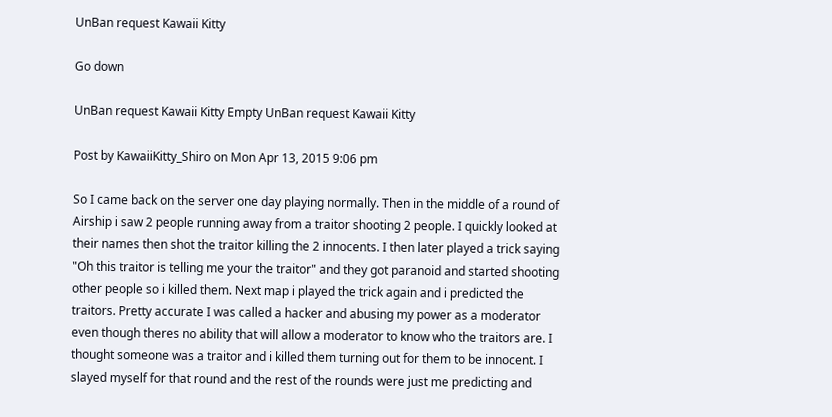UnBan request Kawaii Kitty

Go down

UnBan request Kawaii Kitty Empty UnBan request Kawaii Kitty

Post by KawaiiKitty_Shiro on Mon Apr 13, 2015 9:06 pm

So I came back on the server one day playing normally. Then in the middle of a round of Airship i saw 2 people running away from a traitor shooting 2 people. I quickly looked at their names then shot the traitor killing the 2 innocents. I then later played a trick saying "Oh this traitor is telling me your the traitor" and they got paranoid and started shooting other people so i killed them. Next map i played the trick again and i predicted the traitors. Pretty accurate I was called a hacker and abusing my power as a moderator even though theres no ability that will allow a moderator to know who the traitors are. I thought someone was a traitor and i killed them turning out for them to be innocent. I slayed myself for that round and the rest of the rounds were just me predicting and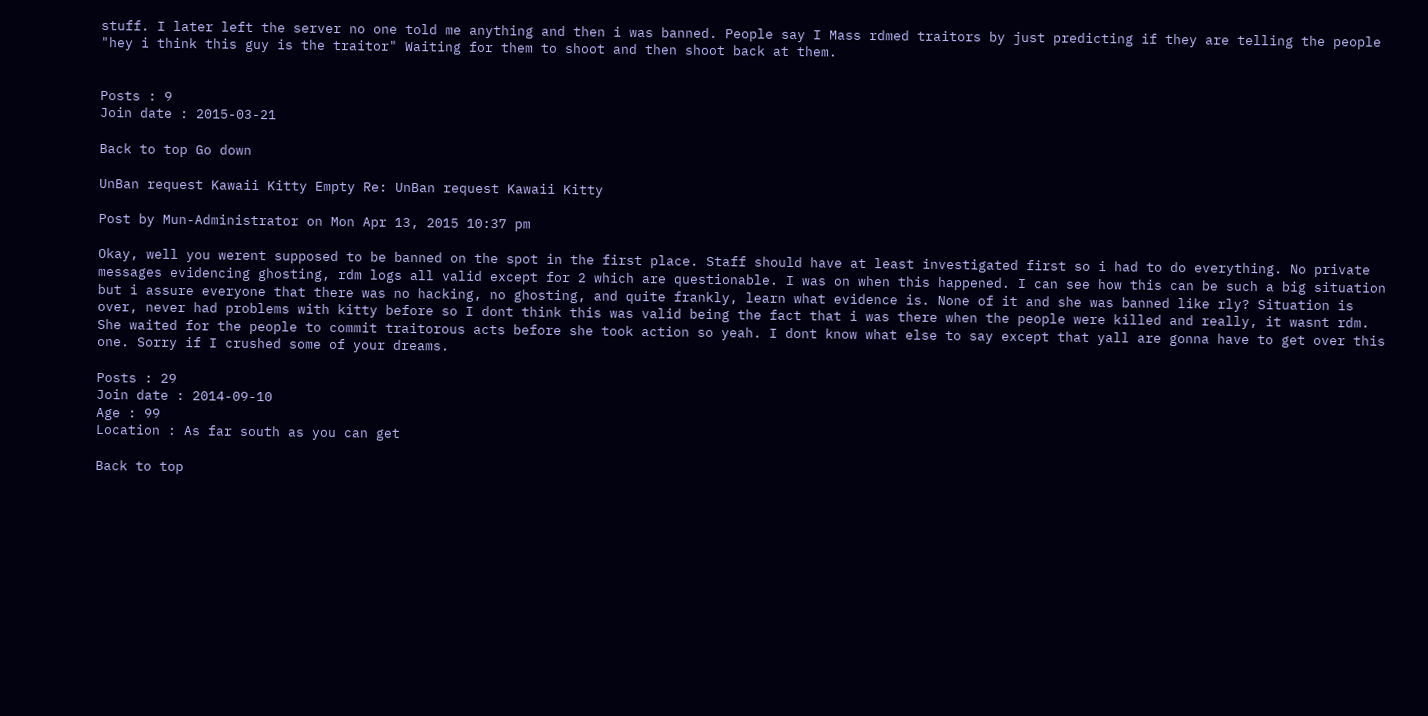stuff. I later left the server no one told me anything and then i was banned. People say I Mass rdmed traitors by just predicting if they are telling the people "hey i think this guy is the traitor" Waiting for them to shoot and then shoot back at them.


Posts : 9
Join date : 2015-03-21

Back to top Go down

UnBan request Kawaii Kitty Empty Re: UnBan request Kawaii Kitty

Post by Mun-Administrator on Mon Apr 13, 2015 10:37 pm

Okay, well you werent supposed to be banned on the spot in the first place. Staff should have at least investigated first so i had to do everything. No private messages evidencing ghosting, rdm logs all valid except for 2 which are questionable. I was on when this happened. I can see how this can be such a big situation but i assure everyone that there was no hacking, no ghosting, and quite frankly, learn what evidence is. None of it and she was banned like rly? Situation is over, never had problems with kitty before so I dont think this was valid being the fact that i was there when the people were killed and really, it wasnt rdm. She waited for the people to commit traitorous acts before she took action so yeah. I dont know what else to say except that yall are gonna have to get over this one. Sorry if I crushed some of your dreams.

Posts : 29
Join date : 2014-09-10
Age : 99
Location : As far south as you can get

Back to top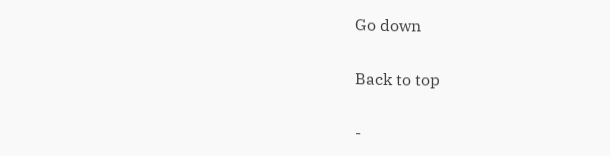Go down

Back to top

-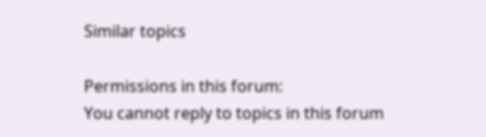Similar topics

Permissions in this forum:
You cannot reply to topics in this forum